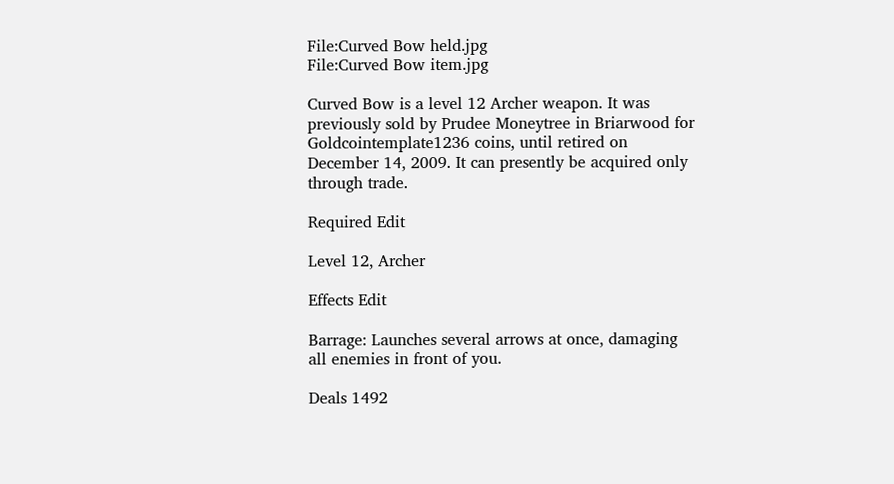File:Curved Bow held.jpg
File:Curved Bow item.jpg

Curved Bow is a level 12 Archer weapon. It was previously sold by Prudee Moneytree in Briarwood for Goldcointemplate1236 coins, until retired on December 14, 2009. It can presently be acquired only through trade.

Required Edit

Level 12, Archer

Effects Edit

Barrage: Launches several arrows at once, damaging all enemies in front of you.

Deals 1492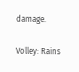damage.

Volley: Rains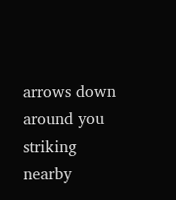arrows down around you striking nearby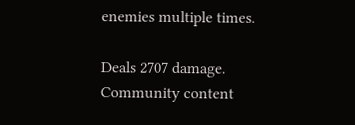enemies multiple times.

Deals 2707 damage.
Community content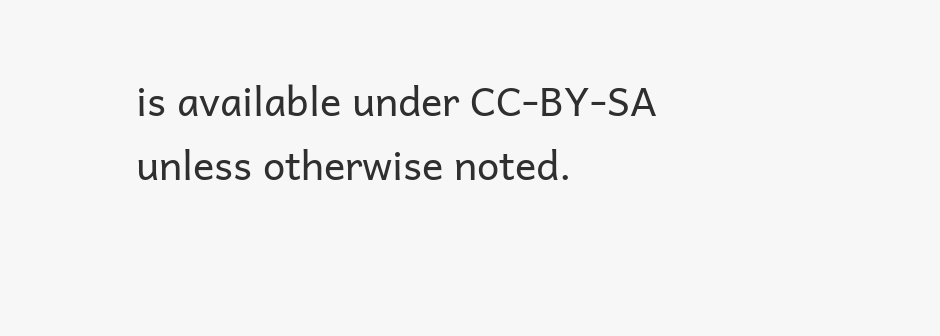is available under CC-BY-SA unless otherwise noted.